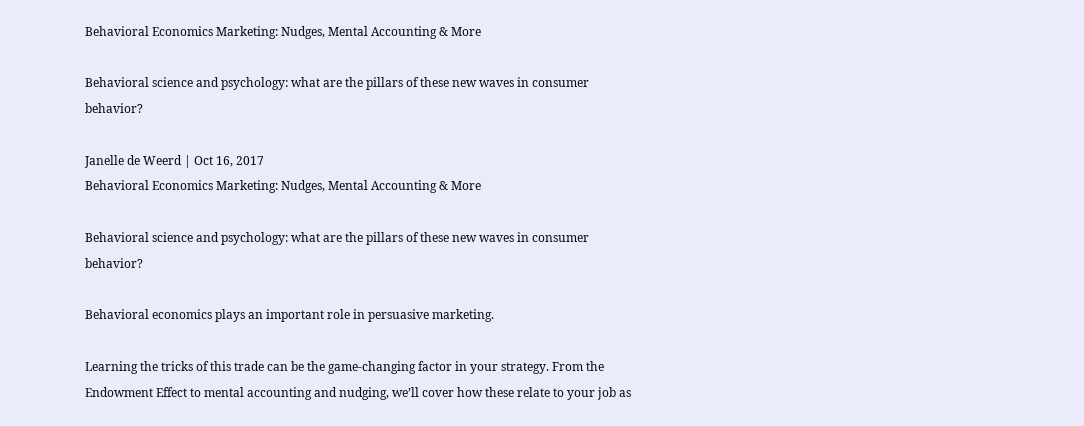Behavioral Economics Marketing: Nudges, Mental Accounting & More

Behavioral science and psychology: what are the pillars of these new waves in consumer behavior?

Janelle de Weerd | Oct 16, 2017
Behavioral Economics Marketing: Nudges, Mental Accounting & More

Behavioral science and psychology: what are the pillars of these new waves in consumer behavior?

Behavioral economics plays an important role in persuasive marketing.

Learning the tricks of this trade can be the game-changing factor in your strategy. From the Endowment Effect to mental accounting and nudging, we’ll cover how these relate to your job as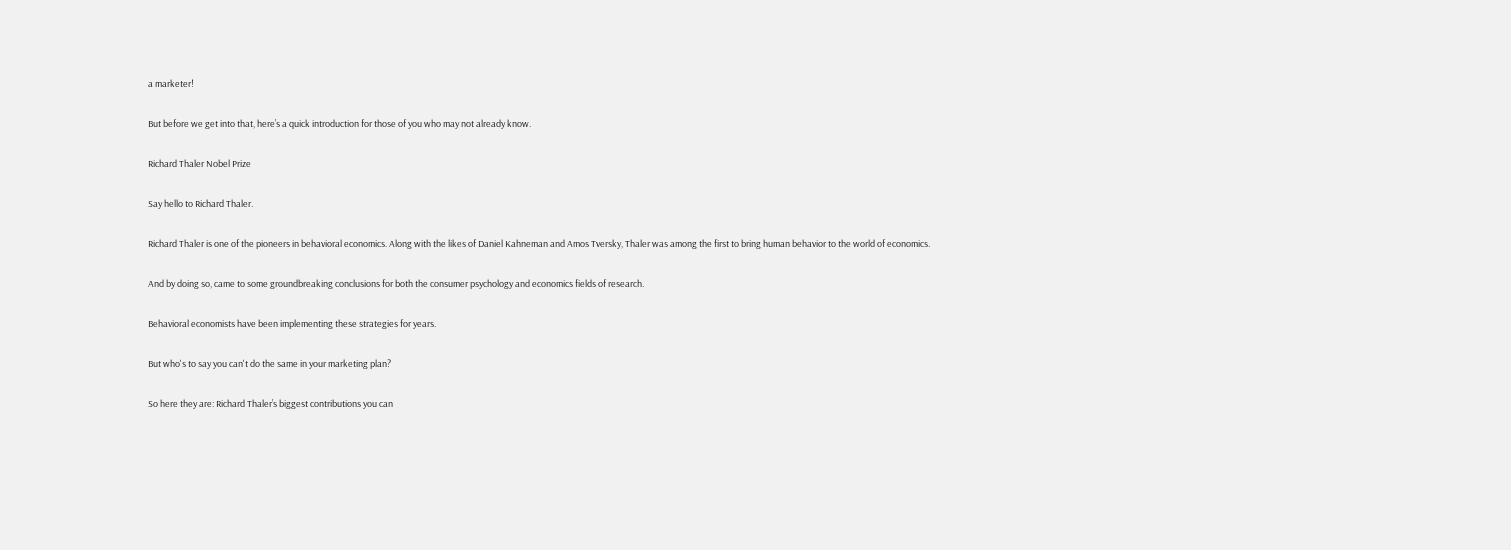a marketer!

But before we get into that, here’s a quick introduction for those of you who may not already know.

Richard Thaler Nobel Prize

Say hello to Richard Thaler.

Richard Thaler is one of the pioneers in behavioral economics. Along with the likes of Daniel Kahneman and Amos Tversky, Thaler was among the first to bring human behavior to the world of economics.

And by doing so, came to some groundbreaking conclusions for both the consumer psychology and economics fields of research.

Behavioral economists have been implementing these strategies for years.

But who's to say you can't do the same in your marketing plan?

So here they are: Richard Thaler’s biggest contributions you can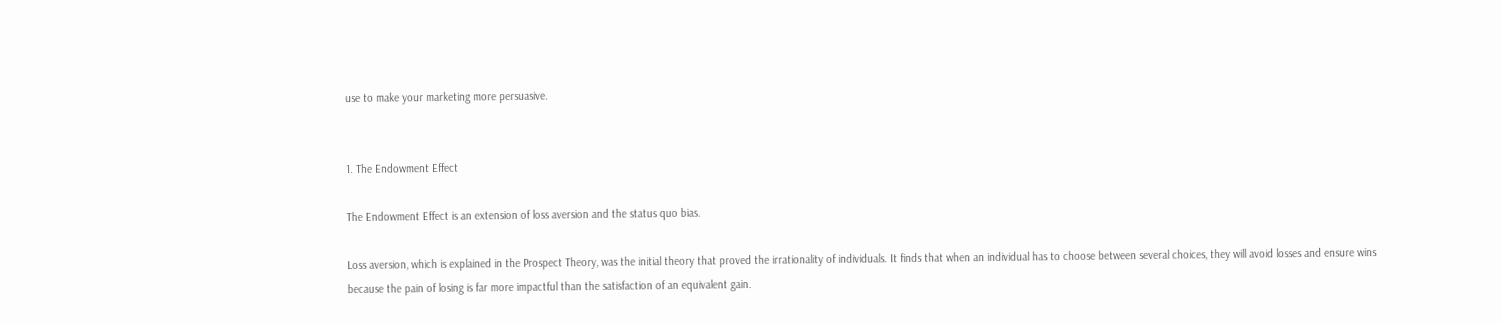use to make your marketing more persuasive.


1. The Endowment Effect

The Endowment Effect is an extension of loss aversion and the status quo bias.

Loss aversion, which is explained in the Prospect Theory, was the initial theory that proved the irrationality of individuals. It finds that when an individual has to choose between several choices, they will avoid losses and ensure wins because the pain of losing is far more impactful than the satisfaction of an equivalent gain.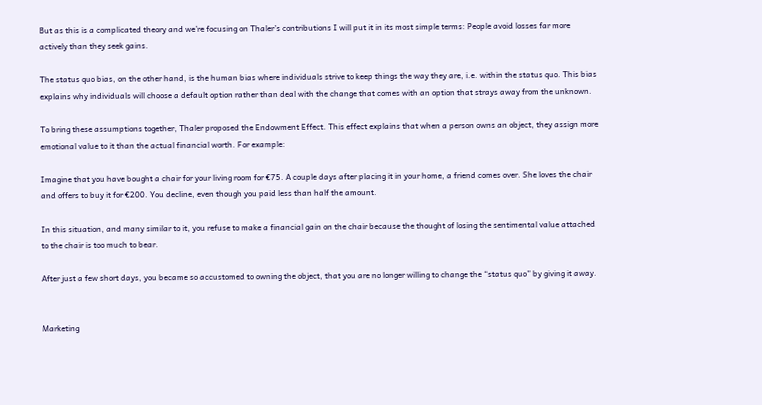But as this is a complicated theory and we’re focusing on Thaler’s contributions I will put it in its most simple terms: People avoid losses far more actively than they seek gains.

The status quo bias, on the other hand, is the human bias where individuals strive to keep things the way they are, i.e. within the status quo. This bias explains why individuals will choose a default option rather than deal with the change that comes with an option that strays away from the unknown.

To bring these assumptions together, Thaler proposed the Endowment Effect. This effect explains that when a person owns an object, they assign more emotional value to it than the actual financial worth. For example:

Imagine that you have bought a chair for your living room for €75. A couple days after placing it in your home, a friend comes over. She loves the chair and offers to buy it for €200. You decline, even though you paid less than half the amount.

In this situation, and many similar to it, you refuse to make a financial gain on the chair because the thought of losing the sentimental value attached to the chair is too much to bear.

After just a few short days, you became so accustomed to owning the object, that you are no longer willing to change the “status quo” by giving it away.


Marketing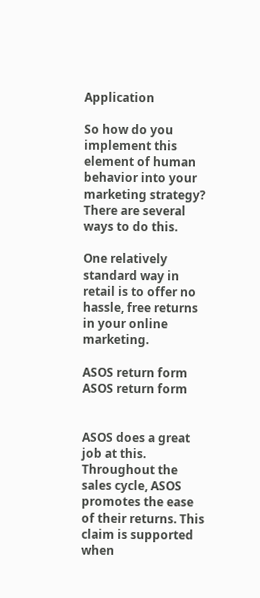Application

So how do you implement this element of human behavior into your marketing strategy? There are several ways to do this.

One relatively standard way in retail is to offer no hassle, free returns in your online marketing.

ASOS return form
ASOS return form


ASOS does a great job at this. Throughout the sales cycle, ASOS promotes the ease of their returns. This claim is supported when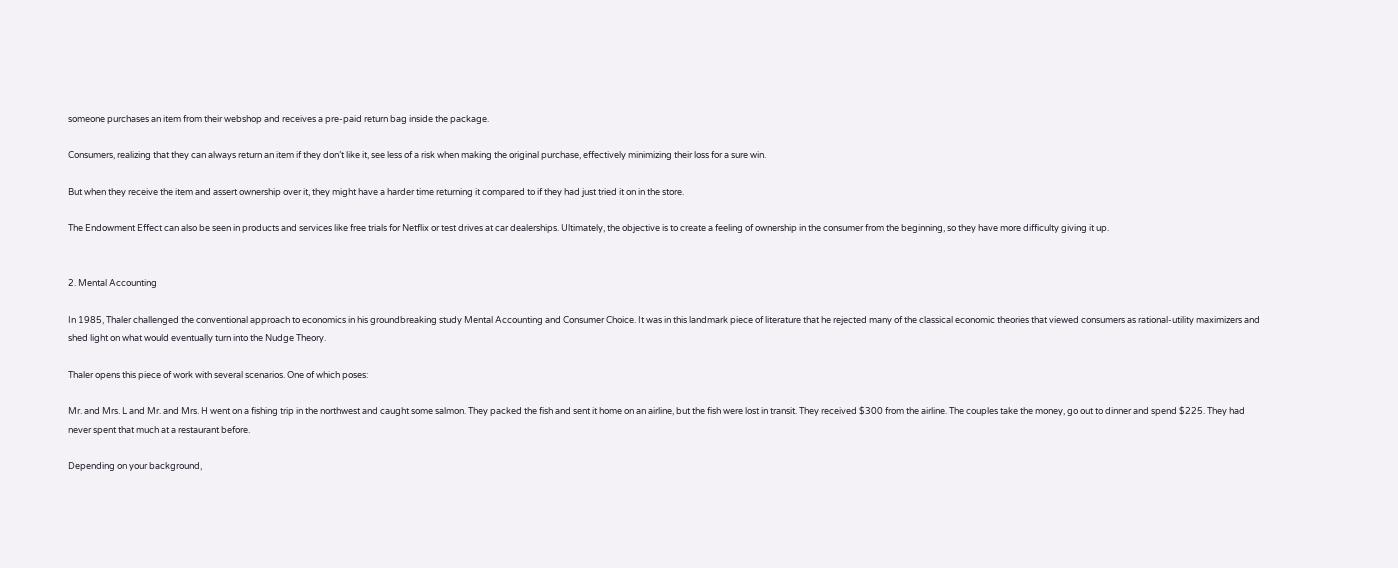someone purchases an item from their webshop and receives a pre-paid return bag inside the package.

Consumers, realizing that they can always return an item if they don’t like it, see less of a risk when making the original purchase, effectively minimizing their loss for a sure win.

But when they receive the item and assert ownership over it, they might have a harder time returning it compared to if they had just tried it on in the store.

The Endowment Effect can also be seen in products and services like free trials for Netflix or test drives at car dealerships. Ultimately, the objective is to create a feeling of ownership in the consumer from the beginning, so they have more difficulty giving it up.


2. Mental Accounting

In 1985, Thaler challenged the conventional approach to economics in his groundbreaking study Mental Accounting and Consumer Choice. It was in this landmark piece of literature that he rejected many of the classical economic theories that viewed consumers as rational-utility maximizers and shed light on what would eventually turn into the Nudge Theory.

Thaler opens this piece of work with several scenarios. One of which poses:

Mr. and Mrs. L and Mr. and Mrs. H went on a fishing trip in the northwest and caught some salmon. They packed the fish and sent it home on an airline, but the fish were lost in transit. They received $300 from the airline. The couples take the money, go out to dinner and spend $225. They had never spent that much at a restaurant before.

Depending on your background,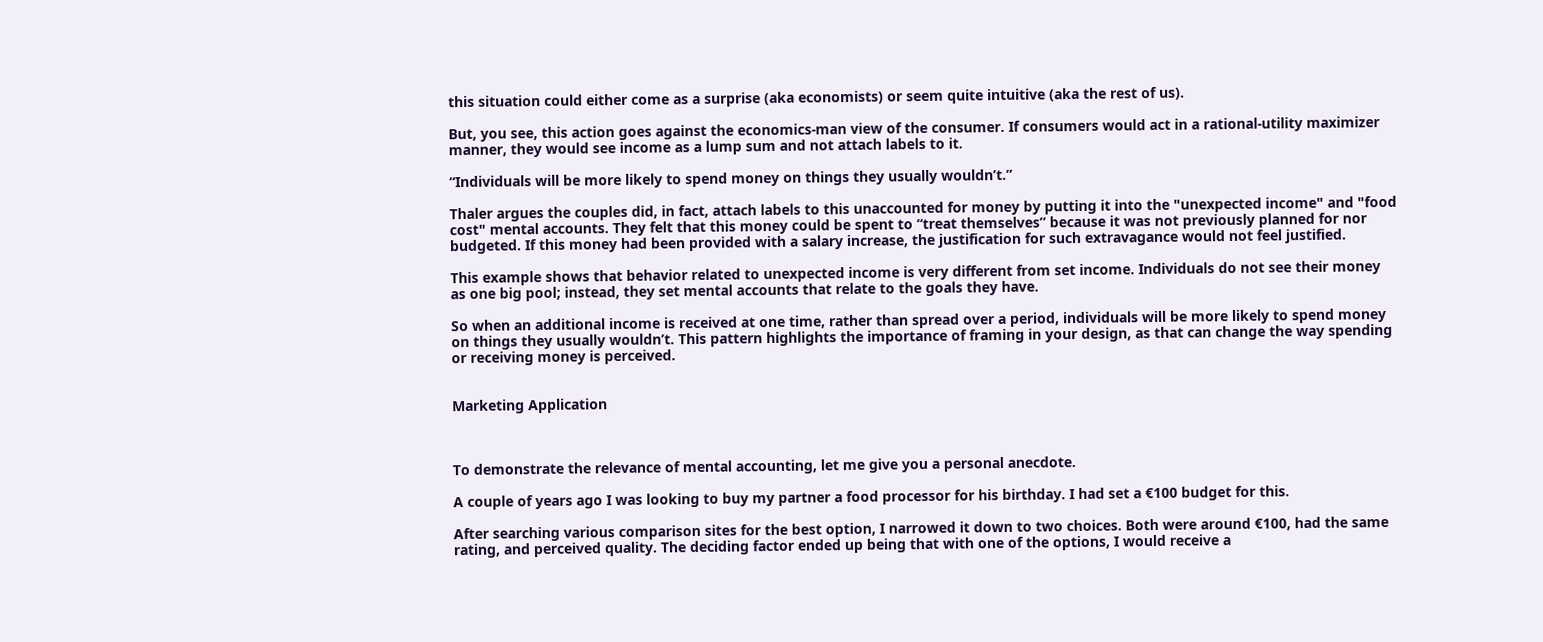this situation could either come as a surprise (aka economists) or seem quite intuitive (aka the rest of us).

But, you see, this action goes against the economics-man view of the consumer. If consumers would act in a rational-utility maximizer manner, they would see income as a lump sum and not attach labels to it.

“Individuals will be more likely to spend money on things they usually wouldn’t.”

Thaler argues the couples did, in fact, attach labels to this unaccounted for money by putting it into the "unexpected income" and "food cost" mental accounts. They felt that this money could be spent to “treat themselves” because it was not previously planned for nor budgeted. If this money had been provided with a salary increase, the justification for such extravagance would not feel justified.

This example shows that behavior related to unexpected income is very different from set income. Individuals do not see their money as one big pool; instead, they set mental accounts that relate to the goals they have.

So when an additional income is received at one time, rather than spread over a period, individuals will be more likely to spend money on things they usually wouldn’t. This pattern highlights the importance of framing in your design, as that can change the way spending or receiving money is perceived.


Marketing Application



To demonstrate the relevance of mental accounting, let me give you a personal anecdote.

A couple of years ago I was looking to buy my partner a food processor for his birthday. I had set a €100 budget for this.

After searching various comparison sites for the best option, I narrowed it down to two choices. Both were around €100, had the same rating, and perceived quality. The deciding factor ended up being that with one of the options, I would receive a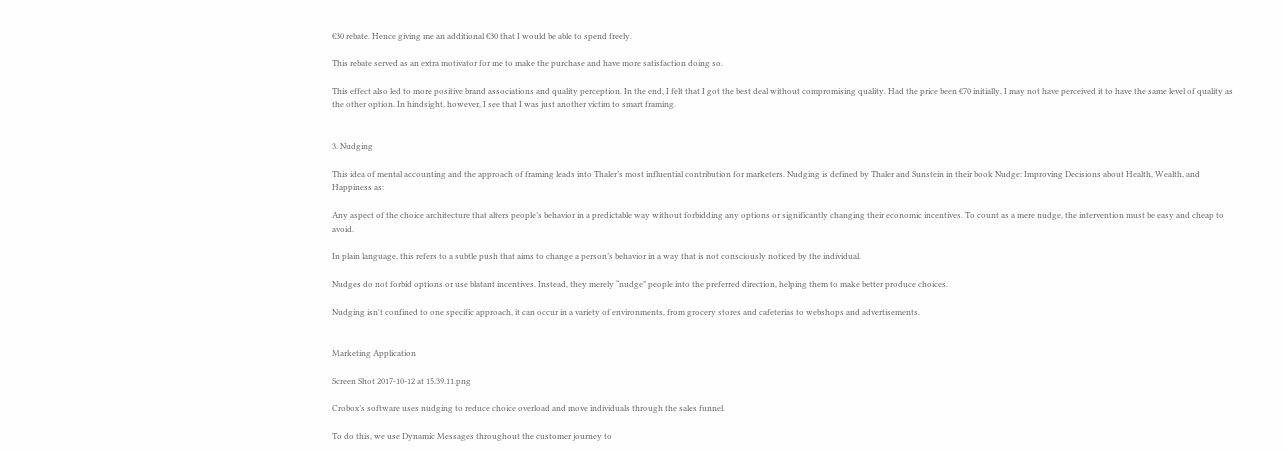€30 rebate. Hence giving me an additional €30 that I would be able to spend freely.

This rebate served as an extra motivator for me to make the purchase and have more satisfaction doing so.

This effect also led to more positive brand associations and quality perception. In the end, I felt that I got the best deal without compromising quality. Had the price been €70 initially, I may not have perceived it to have the same level of quality as the other option. In hindsight, however, I see that I was just another victim to smart framing.


3. Nudging

This idea of mental accounting and the approach of framing leads into Thaler’s most influential contribution for marketers. Nudging is defined by Thaler and Sunstein in their book Nudge: Improving Decisions about Health, Wealth, and Happiness as:

Any aspect of the choice architecture that alters people’s behavior in a predictable way without forbidding any options or significantly changing their economic incentives. To count as a mere nudge, the intervention must be easy and cheap to avoid.

In plain language, this refers to a subtle push that aims to change a person’s behavior in a way that is not consciously noticed by the individual.

Nudges do not forbid options or use blatant incentives. Instead, they merely “nudge” people into the preferred direction, helping them to make better produce choices.

Nudging isn't confined to one specific approach, it can occur in a variety of environments, from grocery stores and cafeterias to webshops and advertisements.


Marketing Application

Screen Shot 2017-10-12 at 15.39.11.png

Crobox’s software uses nudging to reduce choice overload and move individuals through the sales funnel.

To do this, we use Dynamic Messages throughout the customer journey to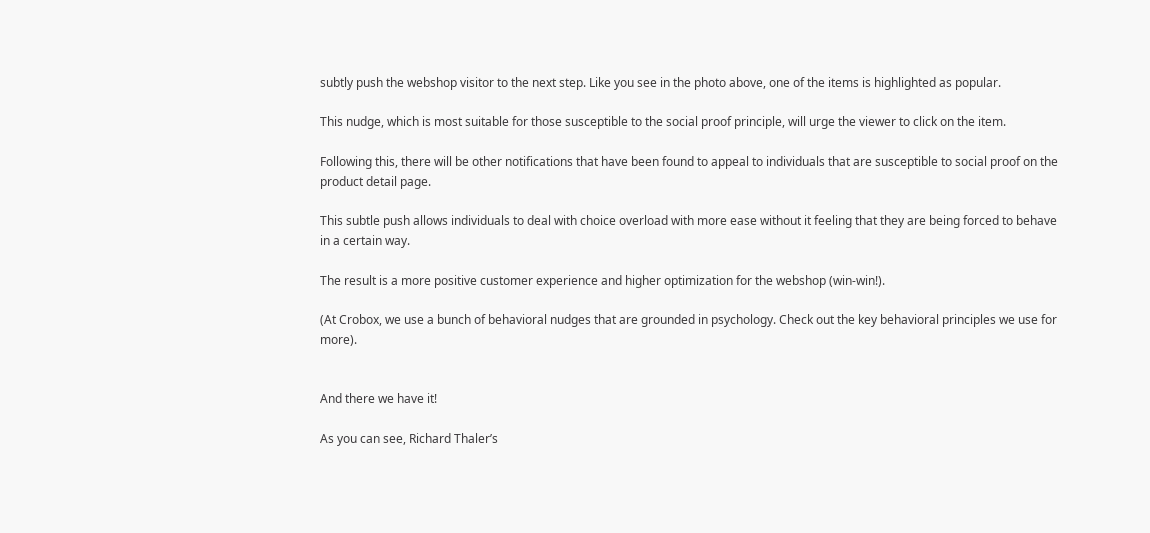subtly push the webshop visitor to the next step. Like you see in the photo above, one of the items is highlighted as popular.

This nudge, which is most suitable for those susceptible to the social proof principle, will urge the viewer to click on the item.

Following this, there will be other notifications that have been found to appeal to individuals that are susceptible to social proof on the product detail page.

This subtle push allows individuals to deal with choice overload with more ease without it feeling that they are being forced to behave in a certain way.

The result is a more positive customer experience and higher optimization for the webshop (win-win!).

(At Crobox, we use a bunch of behavioral nudges that are grounded in psychology. Check out the key behavioral principles we use for more).


And there we have it!

As you can see, Richard Thaler’s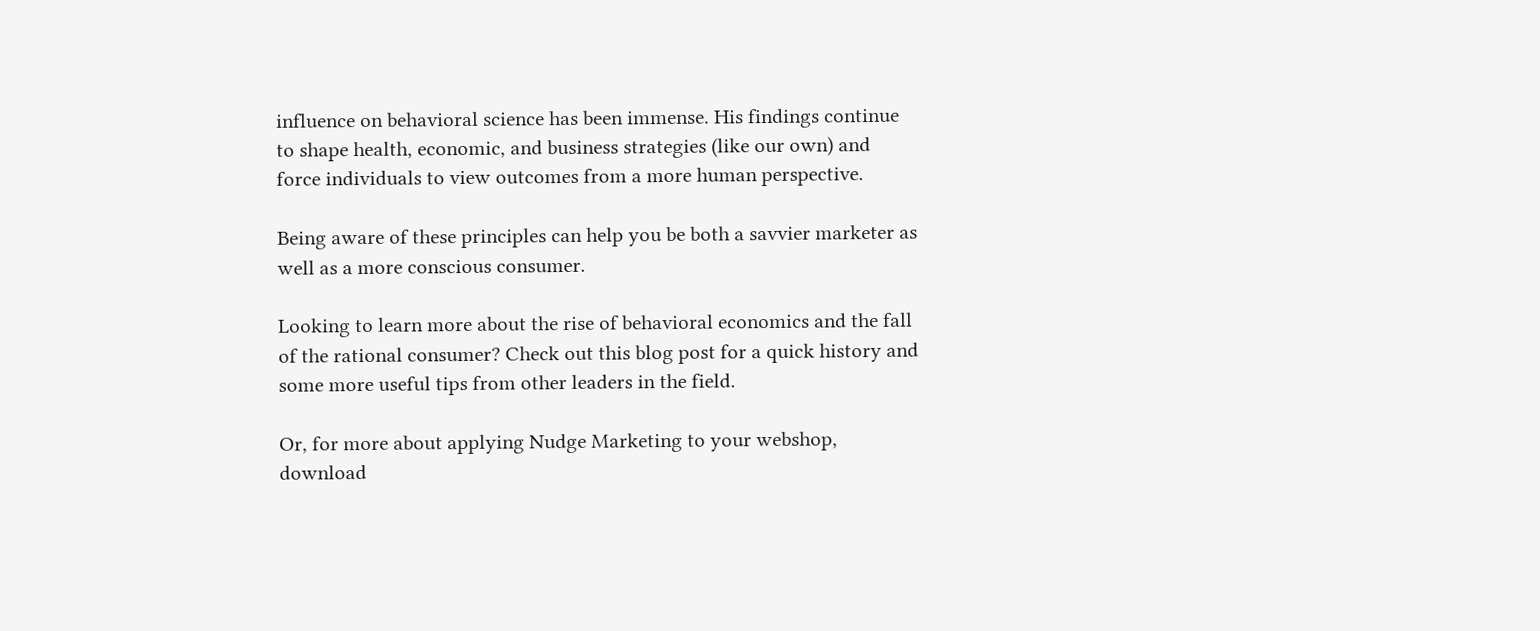influence on behavioral science has been immense. His findings continue to shape health, economic, and business strategies (like our own) and force individuals to view outcomes from a more human perspective.

Being aware of these principles can help you be both a savvier marketer as well as a more conscious consumer.

Looking to learn more about the rise of behavioral economics and the fall of the rational consumer? Check out this blog post for a quick history and some more useful tips from other leaders in the field.

Or, for more about applying Nudge Marketing to your webshop, download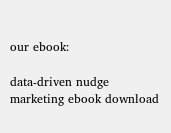our ebook:

data-driven nudge marketing ebook download